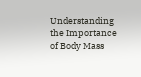Understanding the Importance of Body Mass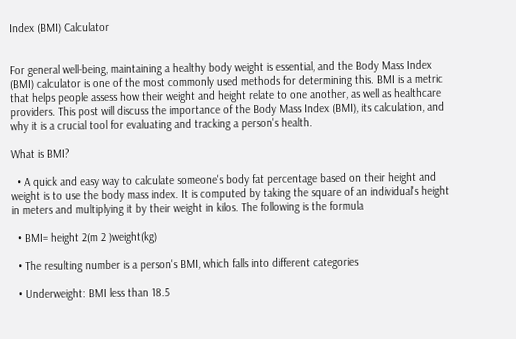Index (BMI) Calculator


For general well-being, maintaining a healthy body weight is essential, and the Body Mass Index (BMI) calculator is one of the most commonly used methods for determining this. BMI is a metric that helps people assess how their weight and height relate to one another, as well as healthcare providers. This post will discuss the importance of the Body Mass Index (BMI), its calculation, and why it is a crucial tool for evaluating and tracking a person's health.

What is BMI?

  • A quick and easy way to calculate someone's body fat percentage based on their height and weight is to use the body mass index. It is computed by taking the square of an individual's height in meters and multiplying it by their weight in kilos. The following is the formula

  • BMI= height 2(m 2 )weight(kg)

  • The resulting number is a person's BMI, which falls into different categories

  • Underweight: BMI less than 18.5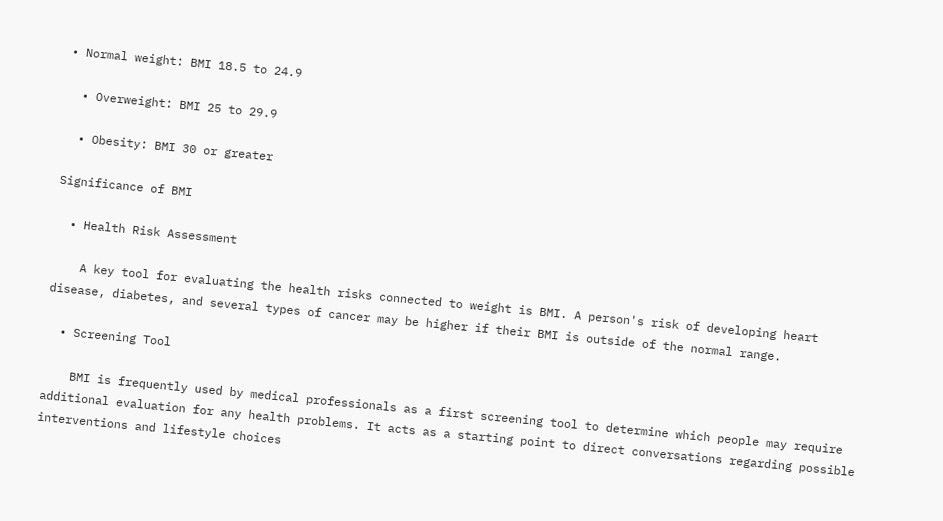• Normal weight: BMI 18.5 to 24.9

  • Overweight: BMI 25 to 29.9

  • Obesity: BMI 30 or greater

Significance of BMI

  • Health Risk Assessment

    A key tool for evaluating the health risks connected to weight is BMI. A person's risk of developing heart disease, diabetes, and several types of cancer may be higher if their BMI is outside of the normal range.

  • Screening Tool

    BMI is frequently used by medical professionals as a first screening tool to determine which people may require additional evaluation for any health problems. It acts as a starting point to direct conversations regarding possible interventions and lifestyle choices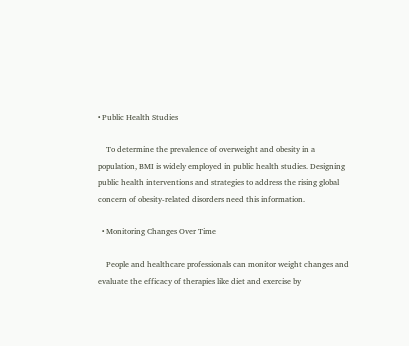• Public Health Studies

    To determine the prevalence of overweight and obesity in a population, BMI is widely employed in public health studies. Designing public health interventions and strategies to address the rising global concern of obesity-related disorders need this information.

  • Monitoring Changes Over Time

    People and healthcare professionals can monitor weight changes and evaluate the efficacy of therapies like diet and exercise by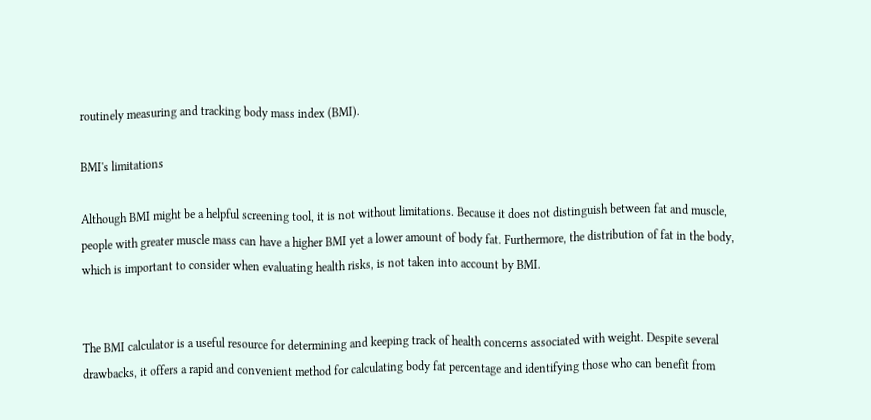routinely measuring and tracking body mass index (BMI).

BMI's limitations

Although BMI might be a helpful screening tool, it is not without limitations. Because it does not distinguish between fat and muscle, people with greater muscle mass can have a higher BMI yet a lower amount of body fat. Furthermore, the distribution of fat in the body, which is important to consider when evaluating health risks, is not taken into account by BMI.


The BMI calculator is a useful resource for determining and keeping track of health concerns associated with weight. Despite several drawbacks, it offers a rapid and convenient method for calculating body fat percentage and identifying those who can benefit from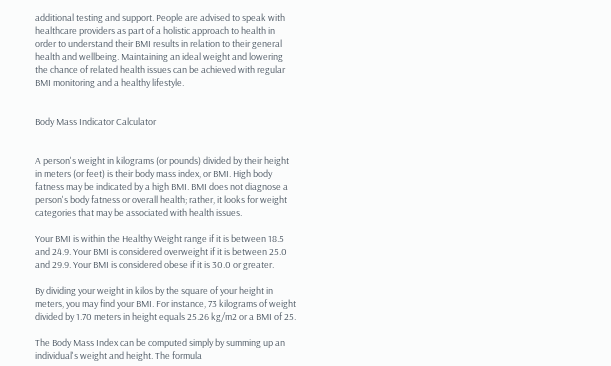additional testing and support. People are advised to speak with healthcare providers as part of a holistic approach to health in order to understand their BMI results in relation to their general health and wellbeing. Maintaining an ideal weight and lowering the chance of related health issues can be achieved with regular BMI monitoring and a healthy lifestyle.


Body Mass Indicator Calculator


A person's weight in kilograms (or pounds) divided by their height in meters (or feet) is their body mass index, or BMI. High body fatness may be indicated by a high BMI. BMI does not diagnose a person's body fatness or overall health; rather, it looks for weight categories that may be associated with health issues.

Your BMI is within the Healthy Weight range if it is between 18.5 and 24.9. Your BMI is considered overweight if it is between 25.0 and 29.9. Your BMI is considered obese if it is 30.0 or greater.

By dividing your weight in kilos by the square of your height in meters, you may find your BMI. For instance, 73 kilograms of weight divided by 1.70 meters in height equals 25.26 kg/m2 or a BMI of 25.

The Body Mass Index can be computed simply by summing up an individual's weight and height. The formula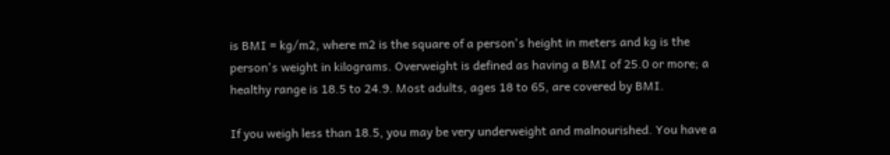is BMI = kg/m2, where m2 is the square of a person's height in meters and kg is the person's weight in kilograms. Overweight is defined as having a BMI of 25.0 or more; a healthy range is 18.5 to 24.9. Most adults, ages 18 to 65, are covered by BMI.

If you weigh less than 18.5, you may be very underweight and malnourished. You have a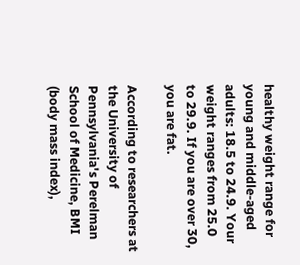healthy weight range for young and middle-aged adults: 18.5 to 24.9. Your weight ranges from 25.0 to 29.9. If you are over 30, you are fat.

According to researchers at the University of Pennsylvania's Perelman School of Medicine, BMI (body mass index),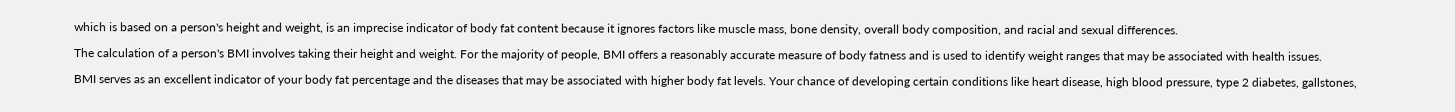which is based on a person's height and weight, is an imprecise indicator of body fat content because it ignores factors like muscle mass, bone density, overall body composition, and racial and sexual differences.

The calculation of a person's BMI involves taking their height and weight. For the majority of people, BMI offers a reasonably accurate measure of body fatness and is used to identify weight ranges that may be associated with health issues.

BMI serves as an excellent indicator of your body fat percentage and the diseases that may be associated with higher body fat levels. Your chance of developing certain conditions like heart disease, high blood pressure, type 2 diabetes, gallstones,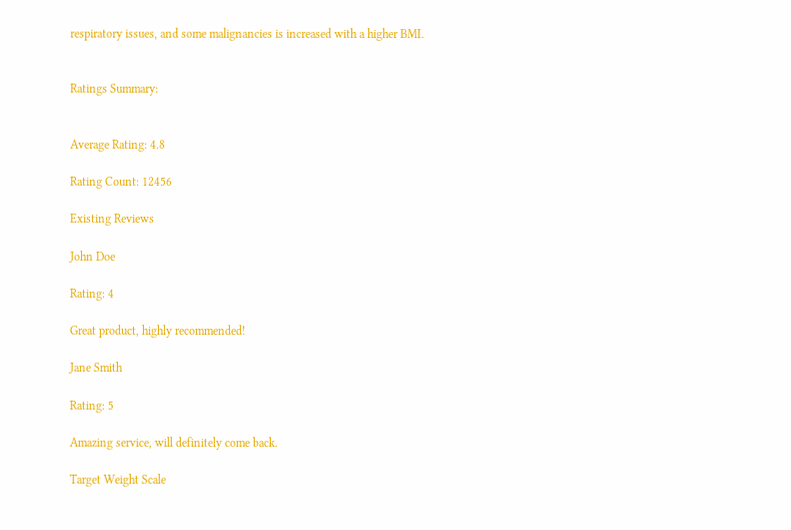respiratory issues, and some malignancies is increased with a higher BMI.


Ratings Summary:


Average Rating: 4.8

Rating Count: 12456

Existing Reviews

John Doe

Rating: 4

Great product, highly recommended!

Jane Smith

Rating: 5

Amazing service, will definitely come back.

Target Weight Scale